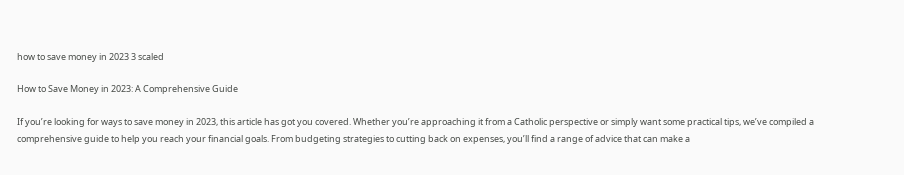how to save money in 2023 3 scaled

How to Save Money in 2023: A Comprehensive Guide

If you’re looking for ways to save money in 2023, this article has got you covered. Whether you’re approaching it from a Catholic perspective or simply want some practical tips, we’ve compiled a comprehensive guide to help you reach your financial goals. From budgeting strategies to cutting back on expenses, you’ll find a range of advice that can make a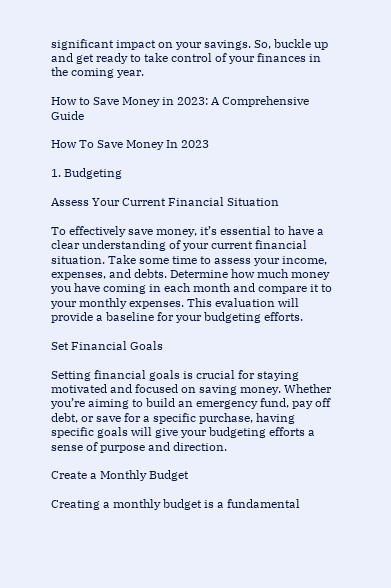significant impact on your savings. So, buckle up and get ready to take control of your finances in the coming year.

How to Save Money in 2023: A Comprehensive Guide

How To Save Money In 2023

1. Budgeting

Assess Your Current Financial Situation

To effectively save money, it’s essential to have a clear understanding of your current financial situation. Take some time to assess your income, expenses, and debts. Determine how much money you have coming in each month and compare it to your monthly expenses. This evaluation will provide a baseline for your budgeting efforts.

Set Financial Goals

Setting financial goals is crucial for staying motivated and focused on saving money. Whether you’re aiming to build an emergency fund, pay off debt, or save for a specific purchase, having specific goals will give your budgeting efforts a sense of purpose and direction.

Create a Monthly Budget

Creating a monthly budget is a fundamental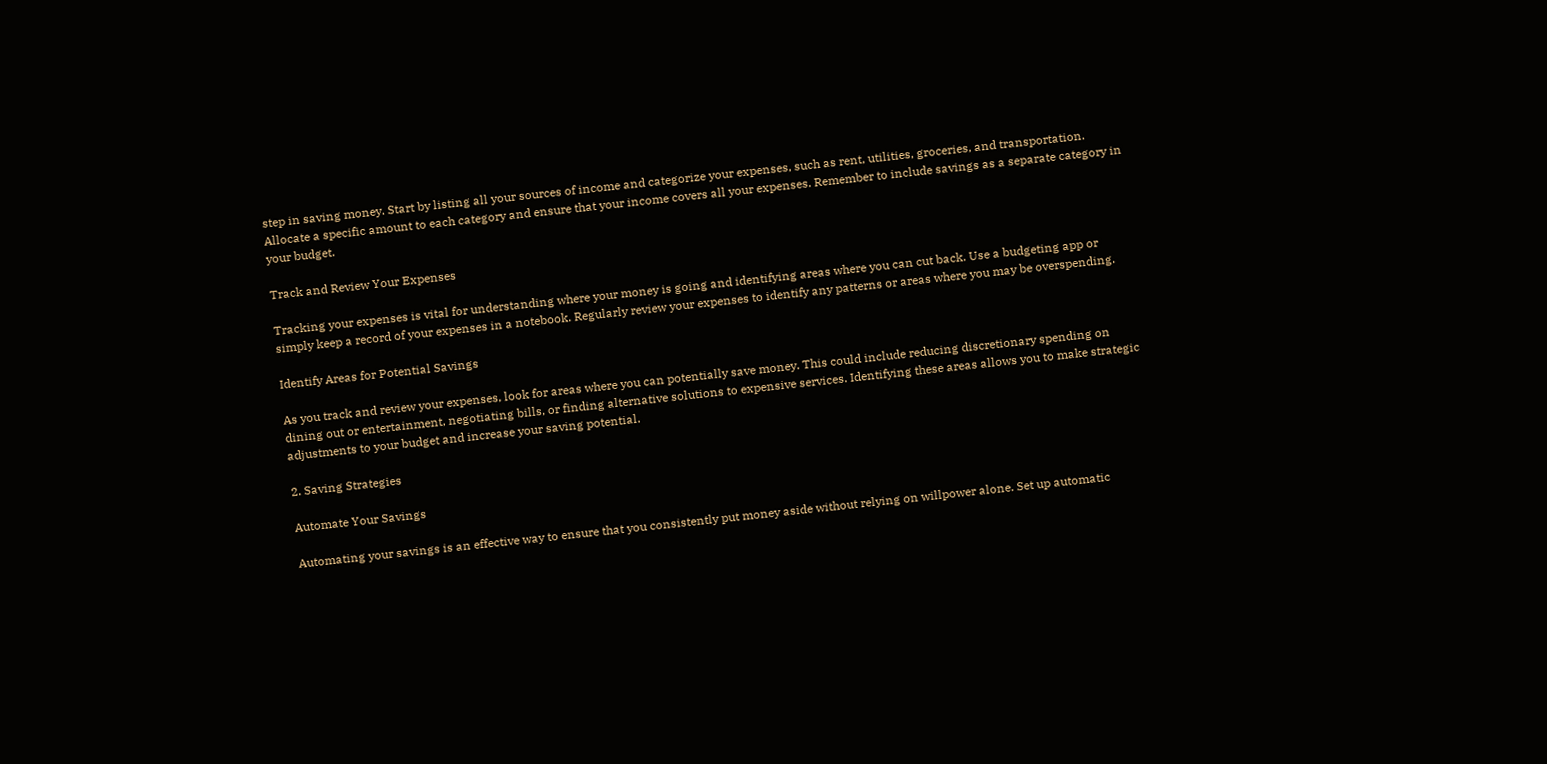step in saving money. Start by listing all your sources of income and categorize your expenses, such as rent, utilities, groceries, and transportation. Allocate a specific amount to each category and ensure that your income covers all your expenses. Remember to include savings as a separate category in your budget.

Track and Review Your Expenses

Tracking your expenses is vital for understanding where your money is going and identifying areas where you can cut back. Use a budgeting app or simply keep a record of your expenses in a notebook. Regularly review your expenses to identify any patterns or areas where you may be overspending.

Identify Areas for Potential Savings

As you track and review your expenses, look for areas where you can potentially save money. This could include reducing discretionary spending on dining out or entertainment, negotiating bills, or finding alternative solutions to expensive services. Identifying these areas allows you to make strategic adjustments to your budget and increase your saving potential.

2. Saving Strategies

Automate Your Savings

Automating your savings is an effective way to ensure that you consistently put money aside without relying on willpower alone. Set up automatic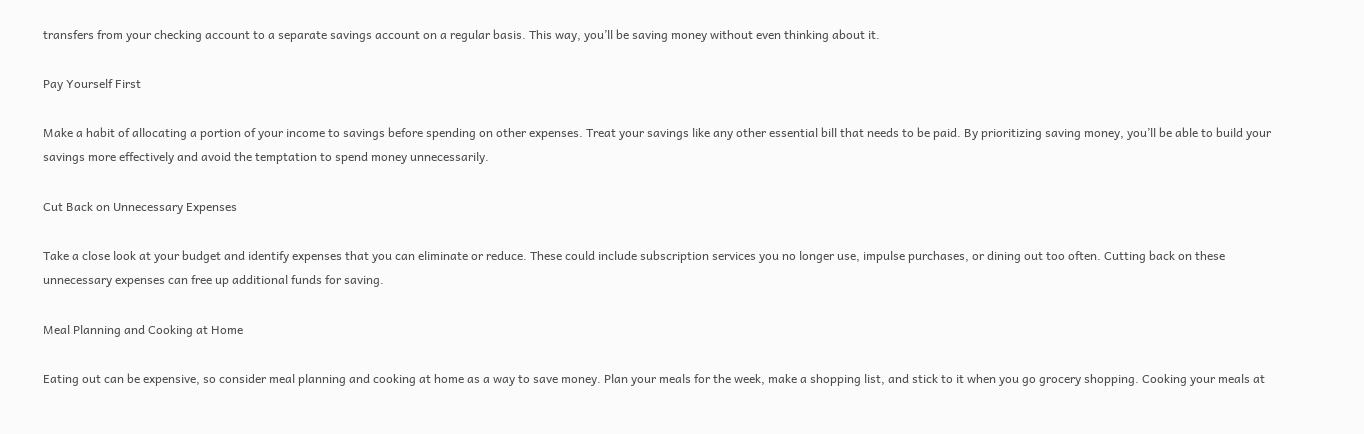transfers from your checking account to a separate savings account on a regular basis. This way, you’ll be saving money without even thinking about it.

Pay Yourself First

Make a habit of allocating a portion of your income to savings before spending on other expenses. Treat your savings like any other essential bill that needs to be paid. By prioritizing saving money, you’ll be able to build your savings more effectively and avoid the temptation to spend money unnecessarily.

Cut Back on Unnecessary Expenses

Take a close look at your budget and identify expenses that you can eliminate or reduce. These could include subscription services you no longer use, impulse purchases, or dining out too often. Cutting back on these unnecessary expenses can free up additional funds for saving.

Meal Planning and Cooking at Home

Eating out can be expensive, so consider meal planning and cooking at home as a way to save money. Plan your meals for the week, make a shopping list, and stick to it when you go grocery shopping. Cooking your meals at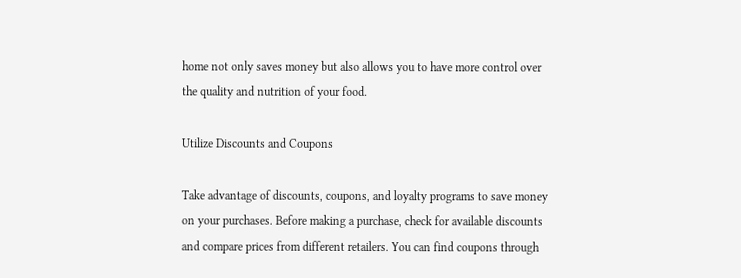home not only saves money but also allows you to have more control over the quality and nutrition of your food.

Utilize Discounts and Coupons

Take advantage of discounts, coupons, and loyalty programs to save money on your purchases. Before making a purchase, check for available discounts and compare prices from different retailers. You can find coupons through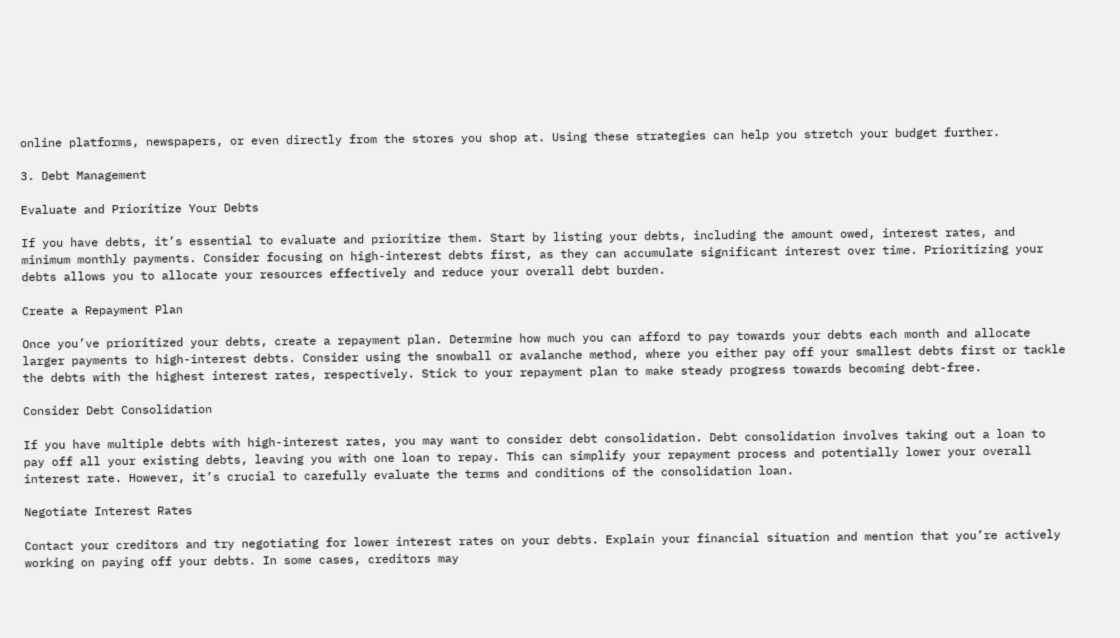online platforms, newspapers, or even directly from the stores you shop at. Using these strategies can help you stretch your budget further.

3. Debt Management

Evaluate and Prioritize Your Debts

If you have debts, it’s essential to evaluate and prioritize them. Start by listing your debts, including the amount owed, interest rates, and minimum monthly payments. Consider focusing on high-interest debts first, as they can accumulate significant interest over time. Prioritizing your debts allows you to allocate your resources effectively and reduce your overall debt burden.

Create a Repayment Plan

Once you’ve prioritized your debts, create a repayment plan. Determine how much you can afford to pay towards your debts each month and allocate larger payments to high-interest debts. Consider using the snowball or avalanche method, where you either pay off your smallest debts first or tackle the debts with the highest interest rates, respectively. Stick to your repayment plan to make steady progress towards becoming debt-free.

Consider Debt Consolidation

If you have multiple debts with high-interest rates, you may want to consider debt consolidation. Debt consolidation involves taking out a loan to pay off all your existing debts, leaving you with one loan to repay. This can simplify your repayment process and potentially lower your overall interest rate. However, it’s crucial to carefully evaluate the terms and conditions of the consolidation loan.

Negotiate Interest Rates

Contact your creditors and try negotiating for lower interest rates on your debts. Explain your financial situation and mention that you’re actively working on paying off your debts. In some cases, creditors may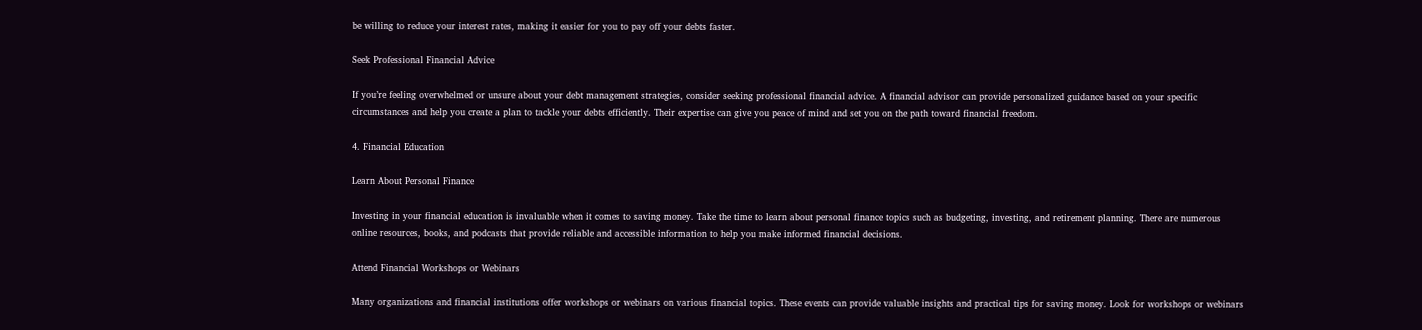be willing to reduce your interest rates, making it easier for you to pay off your debts faster.

Seek Professional Financial Advice

If you’re feeling overwhelmed or unsure about your debt management strategies, consider seeking professional financial advice. A financial advisor can provide personalized guidance based on your specific circumstances and help you create a plan to tackle your debts efficiently. Their expertise can give you peace of mind and set you on the path toward financial freedom.

4. Financial Education

Learn About Personal Finance

Investing in your financial education is invaluable when it comes to saving money. Take the time to learn about personal finance topics such as budgeting, investing, and retirement planning. There are numerous online resources, books, and podcasts that provide reliable and accessible information to help you make informed financial decisions.

Attend Financial Workshops or Webinars

Many organizations and financial institutions offer workshops or webinars on various financial topics. These events can provide valuable insights and practical tips for saving money. Look for workshops or webinars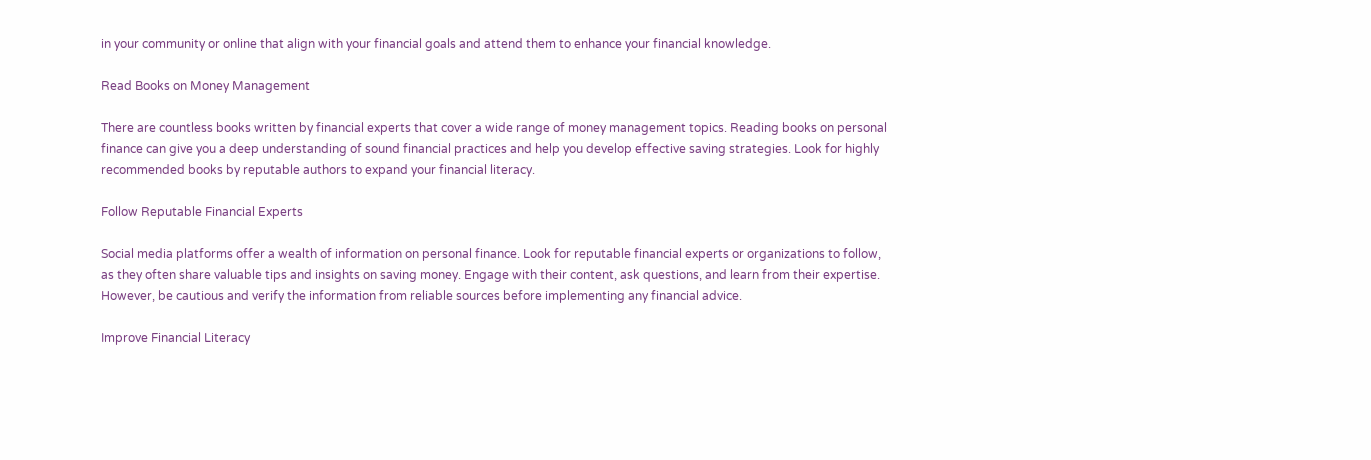in your community or online that align with your financial goals and attend them to enhance your financial knowledge.

Read Books on Money Management

There are countless books written by financial experts that cover a wide range of money management topics. Reading books on personal finance can give you a deep understanding of sound financial practices and help you develop effective saving strategies. Look for highly recommended books by reputable authors to expand your financial literacy.

Follow Reputable Financial Experts

Social media platforms offer a wealth of information on personal finance. Look for reputable financial experts or organizations to follow, as they often share valuable tips and insights on saving money. Engage with their content, ask questions, and learn from their expertise. However, be cautious and verify the information from reliable sources before implementing any financial advice.

Improve Financial Literacy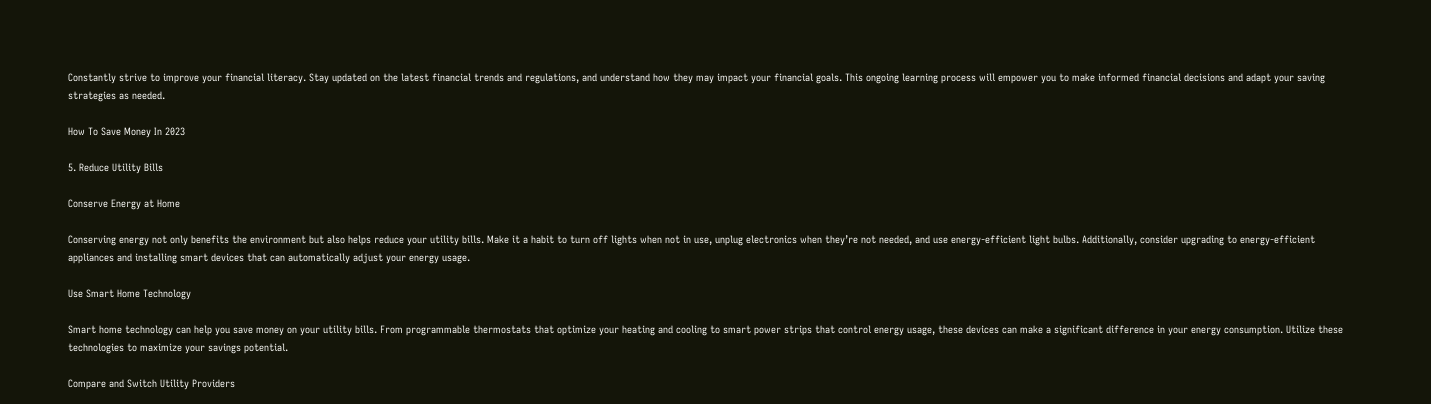Constantly strive to improve your financial literacy. Stay updated on the latest financial trends and regulations, and understand how they may impact your financial goals. This ongoing learning process will empower you to make informed financial decisions and adapt your saving strategies as needed.

How To Save Money In 2023

5. Reduce Utility Bills

Conserve Energy at Home

Conserving energy not only benefits the environment but also helps reduce your utility bills. Make it a habit to turn off lights when not in use, unplug electronics when they’re not needed, and use energy-efficient light bulbs. Additionally, consider upgrading to energy-efficient appliances and installing smart devices that can automatically adjust your energy usage.

Use Smart Home Technology

Smart home technology can help you save money on your utility bills. From programmable thermostats that optimize your heating and cooling to smart power strips that control energy usage, these devices can make a significant difference in your energy consumption. Utilize these technologies to maximize your savings potential.

Compare and Switch Utility Providers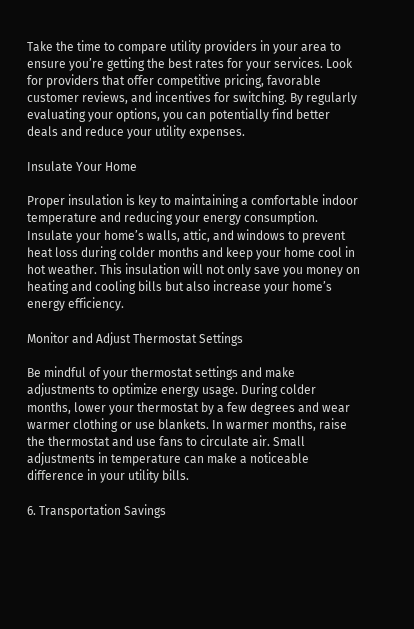Take the time to compare utility providers in your area to ensure you’re getting the best rates for your services. Look for providers that offer competitive pricing, favorable customer reviews, and incentives for switching. By regularly evaluating your options, you can potentially find better deals and reduce your utility expenses.

Insulate Your Home

Proper insulation is key to maintaining a comfortable indoor temperature and reducing your energy consumption. Insulate your home’s walls, attic, and windows to prevent heat loss during colder months and keep your home cool in hot weather. This insulation will not only save you money on heating and cooling bills but also increase your home’s energy efficiency.

Monitor and Adjust Thermostat Settings

Be mindful of your thermostat settings and make adjustments to optimize energy usage. During colder months, lower your thermostat by a few degrees and wear warmer clothing or use blankets. In warmer months, raise the thermostat and use fans to circulate air. Small adjustments in temperature can make a noticeable difference in your utility bills.

6. Transportation Savings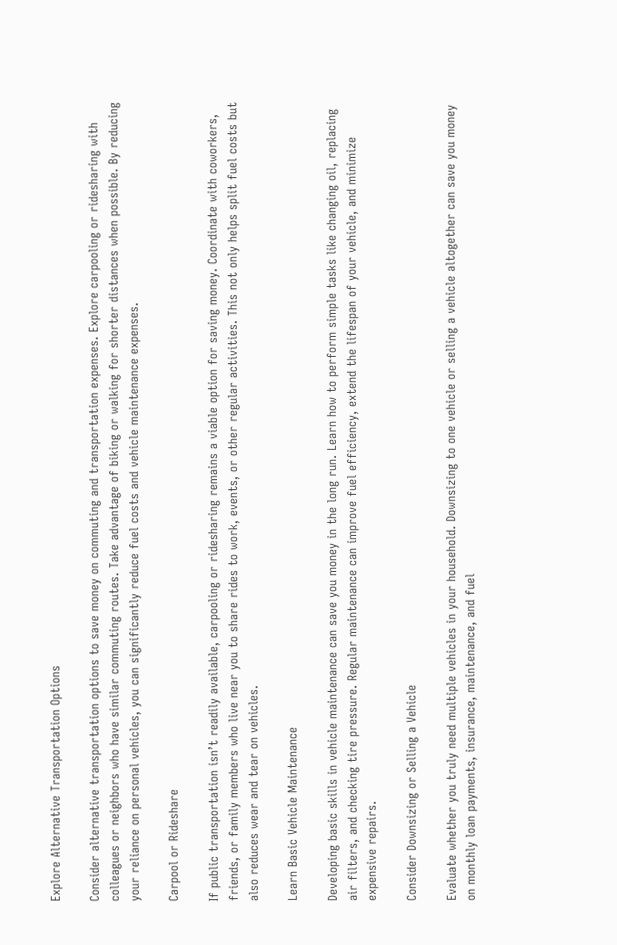Explore Alternative Transportation Options

Consider alternative transportation options to save money on commuting and transportation expenses. Explore carpooling or ridesharing with colleagues or neighbors who have similar commuting routes. Take advantage of biking or walking for shorter distances when possible. By reducing your reliance on personal vehicles, you can significantly reduce fuel costs and vehicle maintenance expenses.

Carpool or Rideshare

If public transportation isn’t readily available, carpooling or ridesharing remains a viable option for saving money. Coordinate with coworkers, friends, or family members who live near you to share rides to work, events, or other regular activities. This not only helps split fuel costs but also reduces wear and tear on vehicles.

Learn Basic Vehicle Maintenance

Developing basic skills in vehicle maintenance can save you money in the long run. Learn how to perform simple tasks like changing oil, replacing air filters, and checking tire pressure. Regular maintenance can improve fuel efficiency, extend the lifespan of your vehicle, and minimize expensive repairs.

Consider Downsizing or Selling a Vehicle

Evaluate whether you truly need multiple vehicles in your household. Downsizing to one vehicle or selling a vehicle altogether can save you money on monthly loan payments, insurance, maintenance, and fuel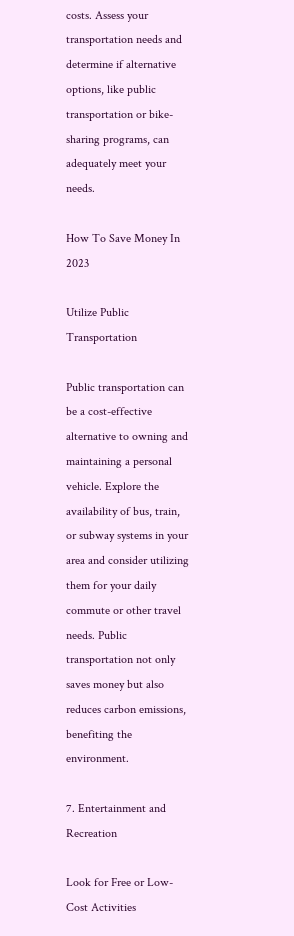costs. Assess your transportation needs and determine if alternative options, like public transportation or bike-sharing programs, can adequately meet your needs.

How To Save Money In 2023

Utilize Public Transportation

Public transportation can be a cost-effective alternative to owning and maintaining a personal vehicle. Explore the availability of bus, train, or subway systems in your area and consider utilizing them for your daily commute or other travel needs. Public transportation not only saves money but also reduces carbon emissions, benefiting the environment.

7. Entertainment and Recreation

Look for Free or Low-Cost Activities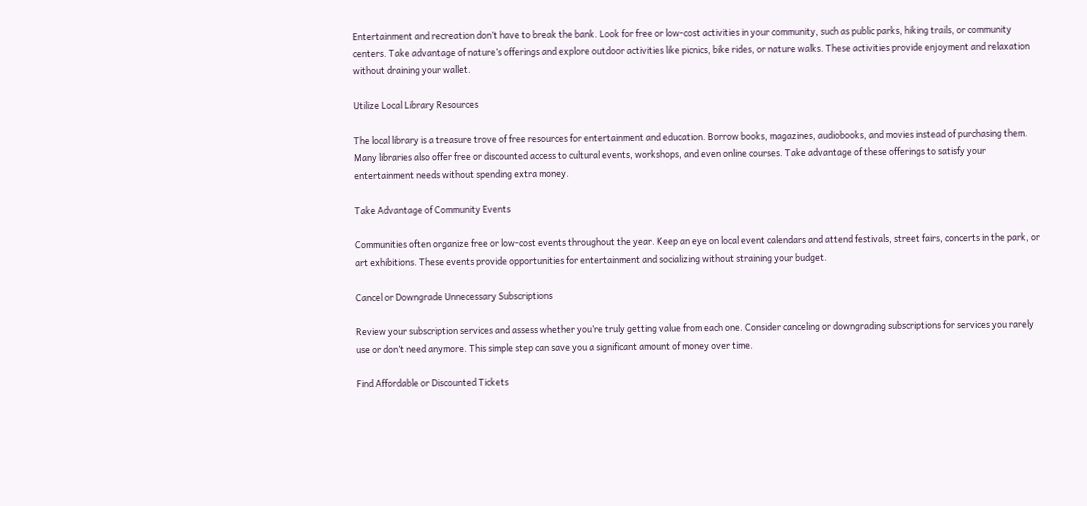Entertainment and recreation don’t have to break the bank. Look for free or low-cost activities in your community, such as public parks, hiking trails, or community centers. Take advantage of nature’s offerings and explore outdoor activities like picnics, bike rides, or nature walks. These activities provide enjoyment and relaxation without draining your wallet.

Utilize Local Library Resources

The local library is a treasure trove of free resources for entertainment and education. Borrow books, magazines, audiobooks, and movies instead of purchasing them. Many libraries also offer free or discounted access to cultural events, workshops, and even online courses. Take advantage of these offerings to satisfy your entertainment needs without spending extra money.

Take Advantage of Community Events

Communities often organize free or low-cost events throughout the year. Keep an eye on local event calendars and attend festivals, street fairs, concerts in the park, or art exhibitions. These events provide opportunities for entertainment and socializing without straining your budget.

Cancel or Downgrade Unnecessary Subscriptions

Review your subscription services and assess whether you’re truly getting value from each one. Consider canceling or downgrading subscriptions for services you rarely use or don’t need anymore. This simple step can save you a significant amount of money over time.

Find Affordable or Discounted Tickets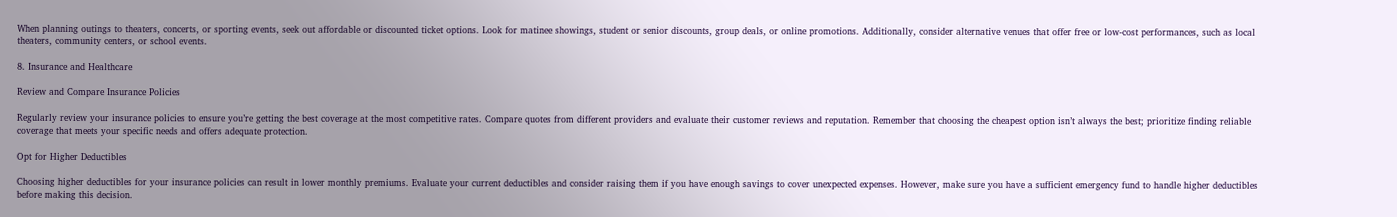When planning outings to theaters, concerts, or sporting events, seek out affordable or discounted ticket options. Look for matinee showings, student or senior discounts, group deals, or online promotions. Additionally, consider alternative venues that offer free or low-cost performances, such as local theaters, community centers, or school events.

8. Insurance and Healthcare

Review and Compare Insurance Policies

Regularly review your insurance policies to ensure you’re getting the best coverage at the most competitive rates. Compare quotes from different providers and evaluate their customer reviews and reputation. Remember that choosing the cheapest option isn’t always the best; prioritize finding reliable coverage that meets your specific needs and offers adequate protection.

Opt for Higher Deductibles

Choosing higher deductibles for your insurance policies can result in lower monthly premiums. Evaluate your current deductibles and consider raising them if you have enough savings to cover unexpected expenses. However, make sure you have a sufficient emergency fund to handle higher deductibles before making this decision.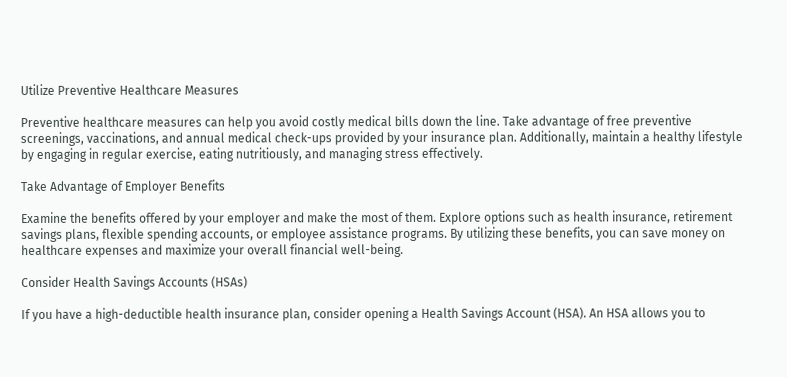Utilize Preventive Healthcare Measures

Preventive healthcare measures can help you avoid costly medical bills down the line. Take advantage of free preventive screenings, vaccinations, and annual medical check-ups provided by your insurance plan. Additionally, maintain a healthy lifestyle by engaging in regular exercise, eating nutritiously, and managing stress effectively.

Take Advantage of Employer Benefits

Examine the benefits offered by your employer and make the most of them. Explore options such as health insurance, retirement savings plans, flexible spending accounts, or employee assistance programs. By utilizing these benefits, you can save money on healthcare expenses and maximize your overall financial well-being.

Consider Health Savings Accounts (HSAs)

If you have a high-deductible health insurance plan, consider opening a Health Savings Account (HSA). An HSA allows you to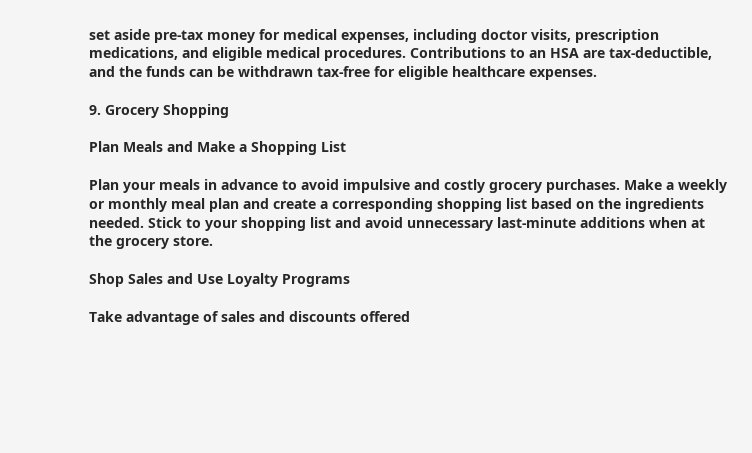set aside pre-tax money for medical expenses, including doctor visits, prescription medications, and eligible medical procedures. Contributions to an HSA are tax-deductible, and the funds can be withdrawn tax-free for eligible healthcare expenses.

9. Grocery Shopping

Plan Meals and Make a Shopping List

Plan your meals in advance to avoid impulsive and costly grocery purchases. Make a weekly or monthly meal plan and create a corresponding shopping list based on the ingredients needed. Stick to your shopping list and avoid unnecessary last-minute additions when at the grocery store.

Shop Sales and Use Loyalty Programs

Take advantage of sales and discounts offered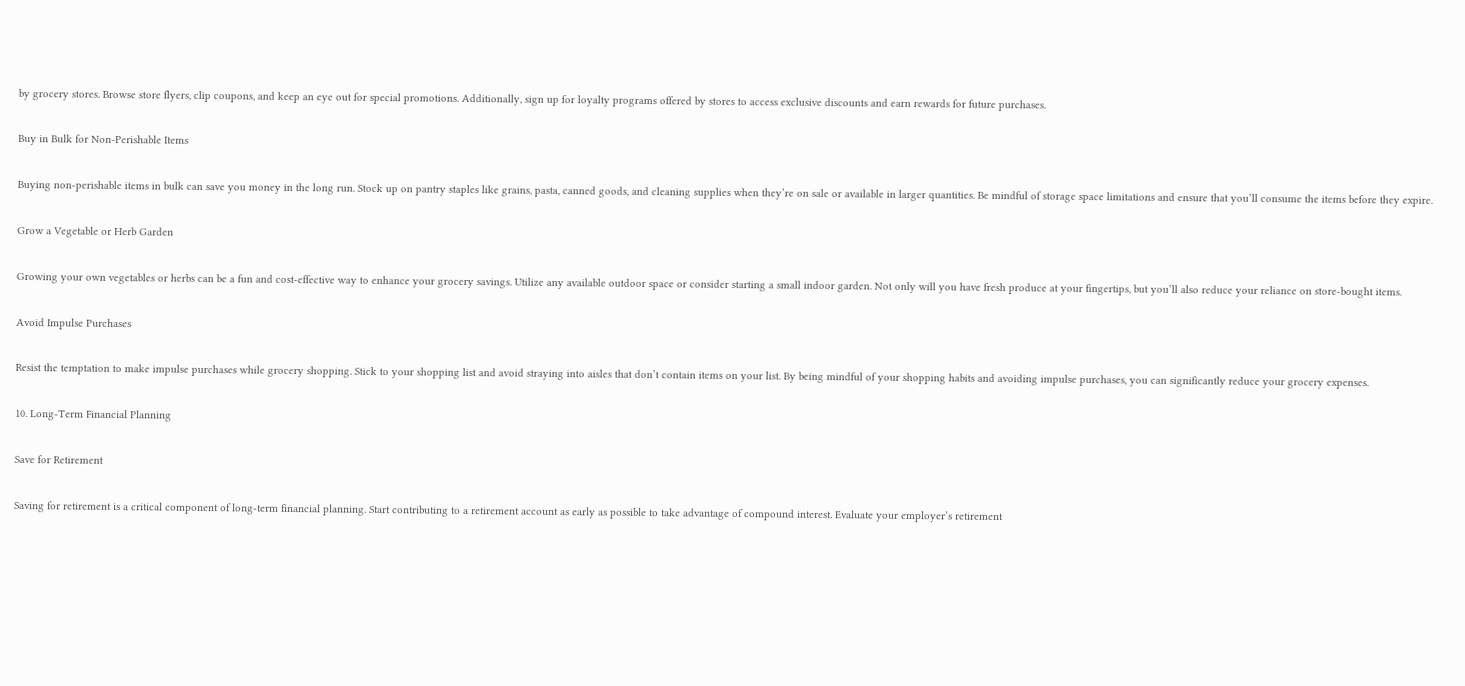by grocery stores. Browse store flyers, clip coupons, and keep an eye out for special promotions. Additionally, sign up for loyalty programs offered by stores to access exclusive discounts and earn rewards for future purchases.

Buy in Bulk for Non-Perishable Items

Buying non-perishable items in bulk can save you money in the long run. Stock up on pantry staples like grains, pasta, canned goods, and cleaning supplies when they’re on sale or available in larger quantities. Be mindful of storage space limitations and ensure that you’ll consume the items before they expire.

Grow a Vegetable or Herb Garden

Growing your own vegetables or herbs can be a fun and cost-effective way to enhance your grocery savings. Utilize any available outdoor space or consider starting a small indoor garden. Not only will you have fresh produce at your fingertips, but you’ll also reduce your reliance on store-bought items.

Avoid Impulse Purchases

Resist the temptation to make impulse purchases while grocery shopping. Stick to your shopping list and avoid straying into aisles that don’t contain items on your list. By being mindful of your shopping habits and avoiding impulse purchases, you can significantly reduce your grocery expenses.

10. Long-Term Financial Planning

Save for Retirement

Saving for retirement is a critical component of long-term financial planning. Start contributing to a retirement account as early as possible to take advantage of compound interest. Evaluate your employer’s retirement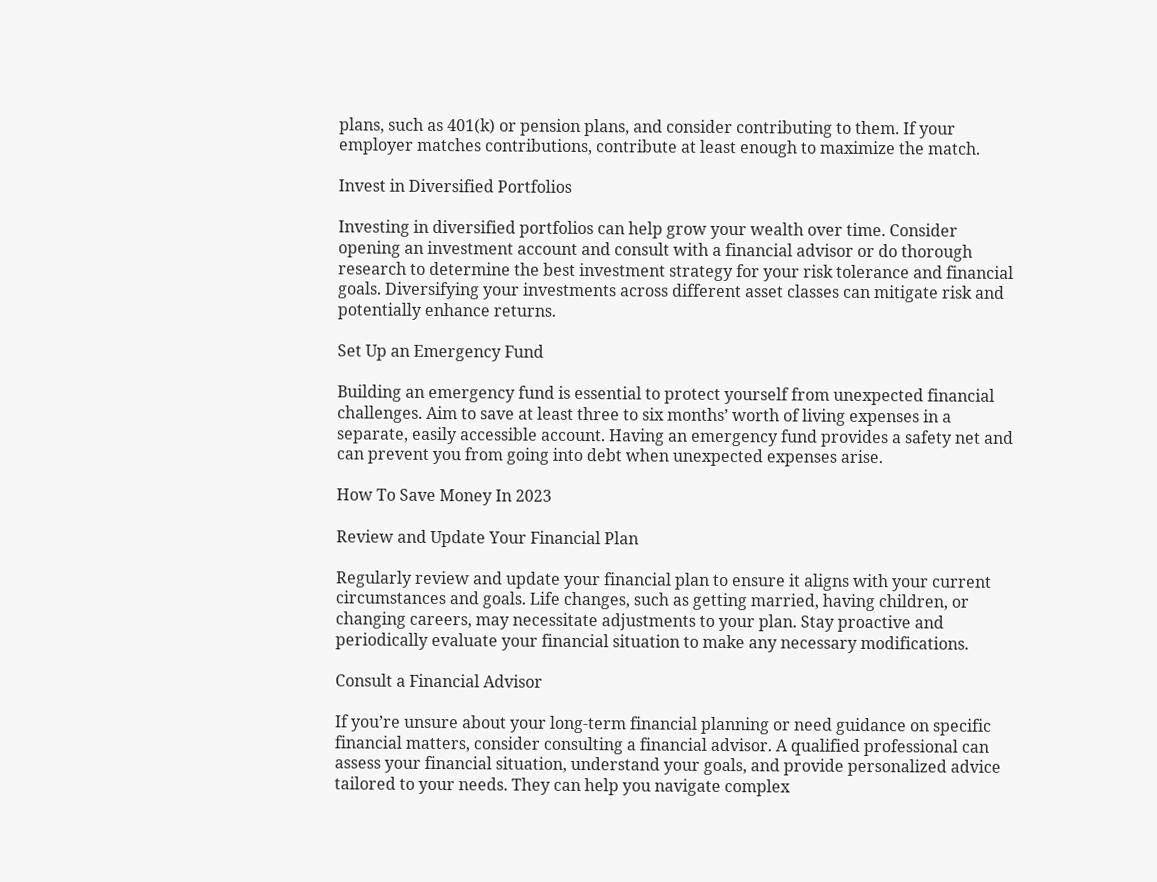plans, such as 401(k) or pension plans, and consider contributing to them. If your employer matches contributions, contribute at least enough to maximize the match.

Invest in Diversified Portfolios

Investing in diversified portfolios can help grow your wealth over time. Consider opening an investment account and consult with a financial advisor or do thorough research to determine the best investment strategy for your risk tolerance and financial goals. Diversifying your investments across different asset classes can mitigate risk and potentially enhance returns.

Set Up an Emergency Fund

Building an emergency fund is essential to protect yourself from unexpected financial challenges. Aim to save at least three to six months’ worth of living expenses in a separate, easily accessible account. Having an emergency fund provides a safety net and can prevent you from going into debt when unexpected expenses arise.

How To Save Money In 2023

Review and Update Your Financial Plan

Regularly review and update your financial plan to ensure it aligns with your current circumstances and goals. Life changes, such as getting married, having children, or changing careers, may necessitate adjustments to your plan. Stay proactive and periodically evaluate your financial situation to make any necessary modifications.

Consult a Financial Advisor

If you’re unsure about your long-term financial planning or need guidance on specific financial matters, consider consulting a financial advisor. A qualified professional can assess your financial situation, understand your goals, and provide personalized advice tailored to your needs. They can help you navigate complex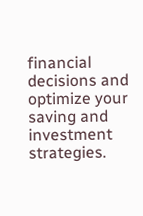financial decisions and optimize your saving and investment strategies.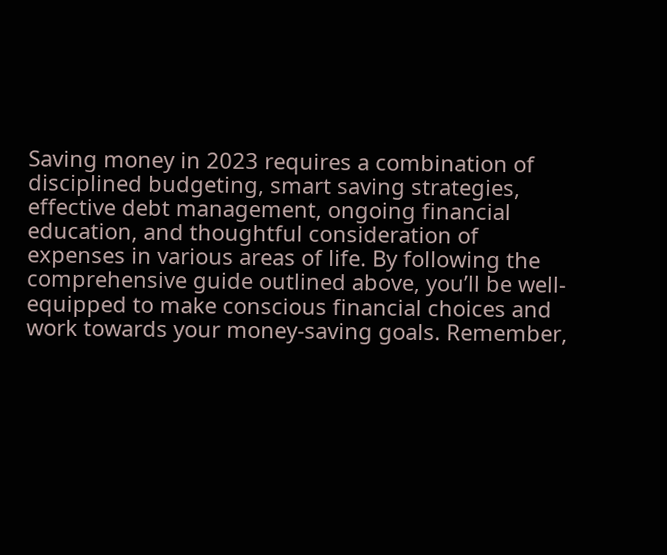Saving money in 2023 requires a combination of disciplined budgeting, smart saving strategies, effective debt management, ongoing financial education, and thoughtful consideration of expenses in various areas of life. By following the comprehensive guide outlined above, you’ll be well-equipped to make conscious financial choices and work towards your money-saving goals. Remember,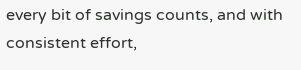every bit of savings counts, and with consistent effort,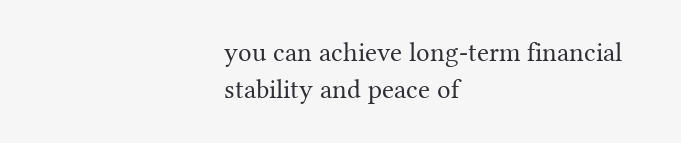you can achieve long-term financial stability and peace of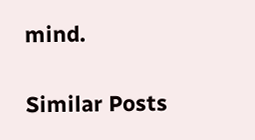mind.

Similar Posts